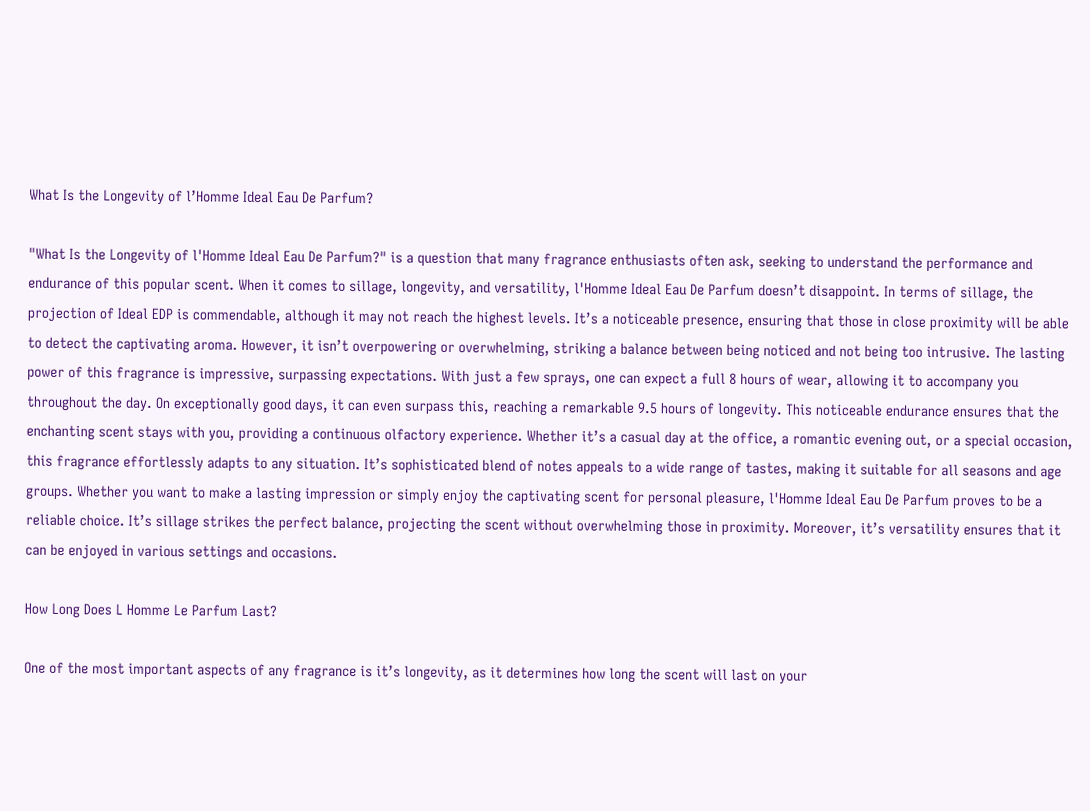What Is the Longevity of l’Homme Ideal Eau De Parfum?

"What Is the Longevity of l'Homme Ideal Eau De Parfum?" is a question that many fragrance enthusiasts often ask, seeking to understand the performance and endurance of this popular scent. When it comes to sillage, longevity, and versatility, l'Homme Ideal Eau De Parfum doesn’t disappoint. In terms of sillage, the projection of Ideal EDP is commendable, although it may not reach the highest levels. It’s a noticeable presence, ensuring that those in close proximity will be able to detect the captivating aroma. However, it isn’t overpowering or overwhelming, striking a balance between being noticed and not being too intrusive. The lasting power of this fragrance is impressive, surpassing expectations. With just a few sprays, one can expect a full 8 hours of wear, allowing it to accompany you throughout the day. On exceptionally good days, it can even surpass this, reaching a remarkable 9.5 hours of longevity. This noticeable endurance ensures that the enchanting scent stays with you, providing a continuous olfactory experience. Whether it’s a casual day at the office, a romantic evening out, or a special occasion, this fragrance effortlessly adapts to any situation. It’s sophisticated blend of notes appeals to a wide range of tastes, making it suitable for all seasons and age groups. Whether you want to make a lasting impression or simply enjoy the captivating scent for personal pleasure, l'Homme Ideal Eau De Parfum proves to be a reliable choice. It’s sillage strikes the perfect balance, projecting the scent without overwhelming those in proximity. Moreover, it’s versatility ensures that it can be enjoyed in various settings and occasions.

How Long Does L Homme Le Parfum Last?

One of the most important aspects of any fragrance is it’s longevity, as it determines how long the scent will last on your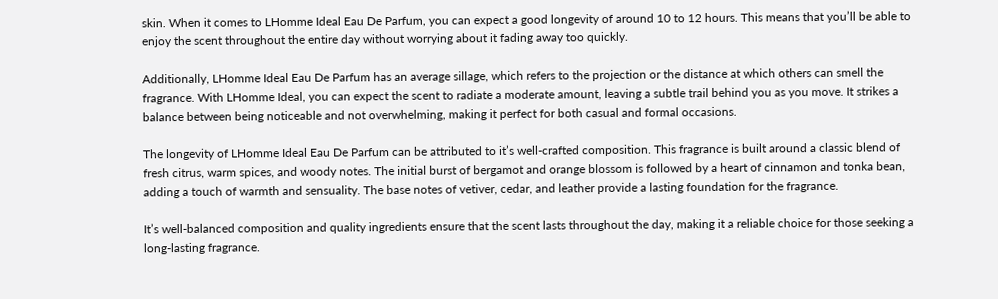skin. When it comes to LHomme Ideal Eau De Parfum, you can expect a good longevity of around 10 to 12 hours. This means that you’ll be able to enjoy the scent throughout the entire day without worrying about it fading away too quickly.

Additionally, LHomme Ideal Eau De Parfum has an average sillage, which refers to the projection or the distance at which others can smell the fragrance. With LHomme Ideal, you can expect the scent to radiate a moderate amount, leaving a subtle trail behind you as you move. It strikes a balance between being noticeable and not overwhelming, making it perfect for both casual and formal occasions.

The longevity of LHomme Ideal Eau De Parfum can be attributed to it’s well-crafted composition. This fragrance is built around a classic blend of fresh citrus, warm spices, and woody notes. The initial burst of bergamot and orange blossom is followed by a heart of cinnamon and tonka bean, adding a touch of warmth and sensuality. The base notes of vetiver, cedar, and leather provide a lasting foundation for the fragrance.

It’s well-balanced composition and quality ingredients ensure that the scent lasts throughout the day, making it a reliable choice for those seeking a long-lasting fragrance.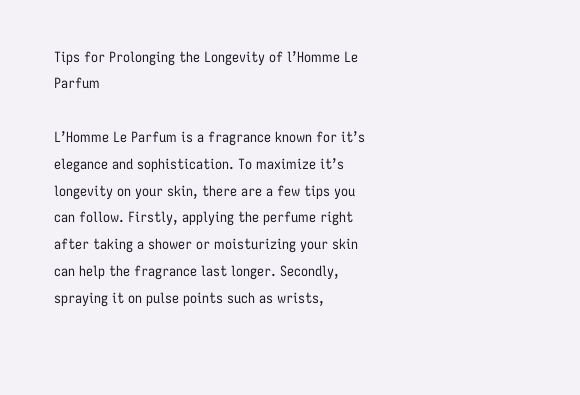Tips for Prolonging the Longevity of l’Homme Le Parfum

L’Homme Le Parfum is a fragrance known for it’s elegance and sophistication. To maximize it’s longevity on your skin, there are a few tips you can follow. Firstly, applying the perfume right after taking a shower or moisturizing your skin can help the fragrance last longer. Secondly, spraying it on pulse points such as wrists,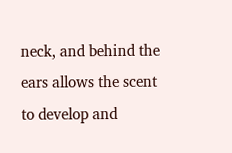neck, and behind the ears allows the scent to develop and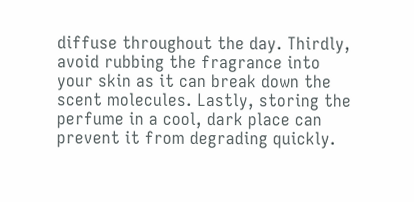diffuse throughout the day. Thirdly, avoid rubbing the fragrance into your skin as it can break down the scent molecules. Lastly, storing the perfume in a cool, dark place can prevent it from degrading quickly.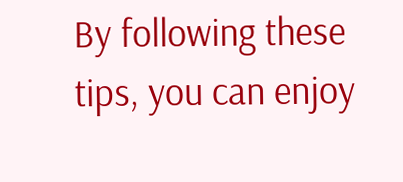By following these tips, you can enjoy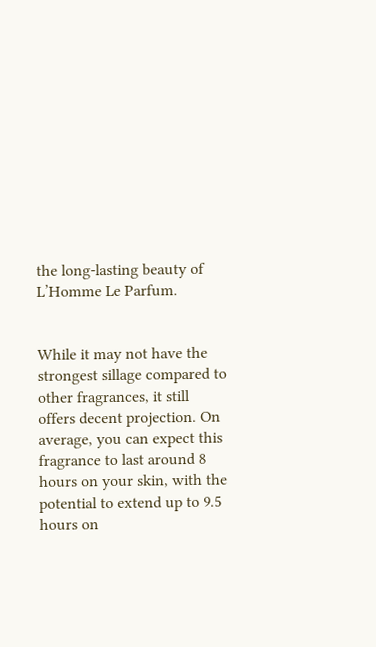the long-lasting beauty of L’Homme Le Parfum.


While it may not have the strongest sillage compared to other fragrances, it still offers decent projection. On average, you can expect this fragrance to last around 8 hours on your skin, with the potential to extend up to 9.5 hours on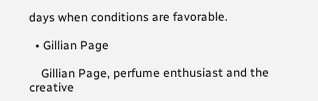days when conditions are favorable.

  • Gillian Page

    Gillian Page, perfume enthusiast and the creative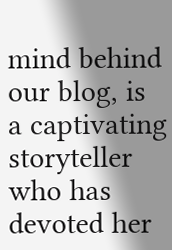mind behind our blog, is a captivating storyteller who has devoted her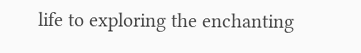life to exploring the enchanting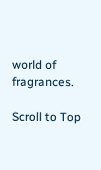world of fragrances.

Scroll to Top